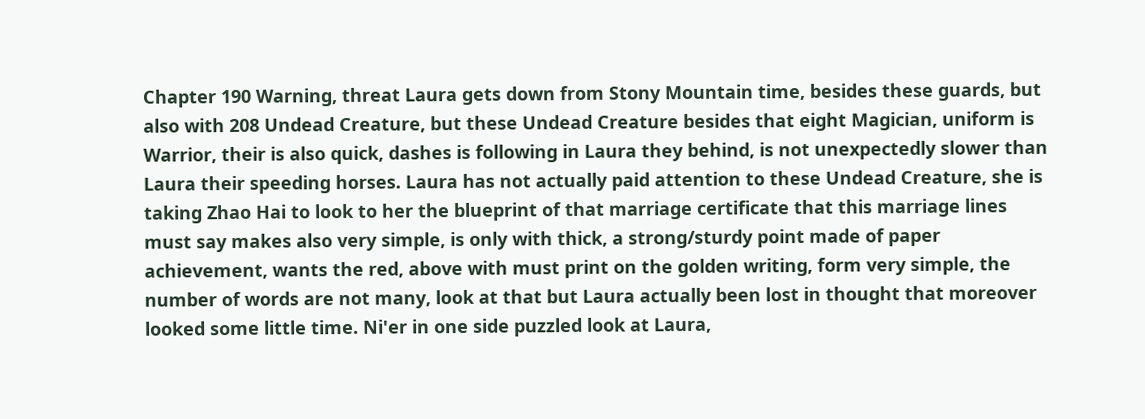Chapter 190 Warning, threat Laura gets down from Stony Mountain time, besides these guards, but also with 208 Undead Creature, but these Undead Creature besides that eight Magician, uniform is Warrior, their is also quick, dashes is following in Laura they behind, is not unexpectedly slower than Laura their speeding horses. Laura has not actually paid attention to these Undead Creature, she is taking Zhao Hai to look to her the blueprint of that marriage certificate that this marriage lines must say makes also very simple, is only with thick, a strong/sturdy point made of paper achievement, wants the red, above with must print on the golden writing, form very simple, the number of words are not many, look at that but Laura actually been lost in thought that moreover looked some little time. Ni'er in one side puzzled look at Laura,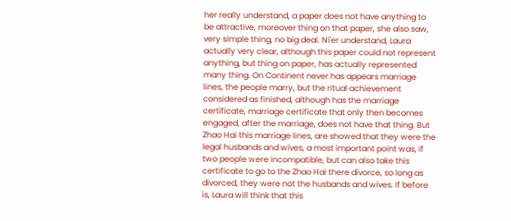her really understand, a paper does not have anything to be attractive, moreover thing on that paper, she also saw, very simple thing, no big deal. Ni'er understand, Laura actually very clear, although this paper could not represent anything, but thing on paper, has actually represented many thing. On Continent never has appears marriage lines, the people marry, but the ritual achievement considered as finished, although has the marriage certificate, marriage certificate that only then becomes engaged, after the marriage, does not have that thing. But Zhao Hai this marriage lines, are showed that they were the legal husbands and wives, a most important point was, if two people were incompatible, but can also take this certificate to go to the Zhao Hai there divorce, so long as divorced, they were not the husbands and wives. If before is, Laura will think that this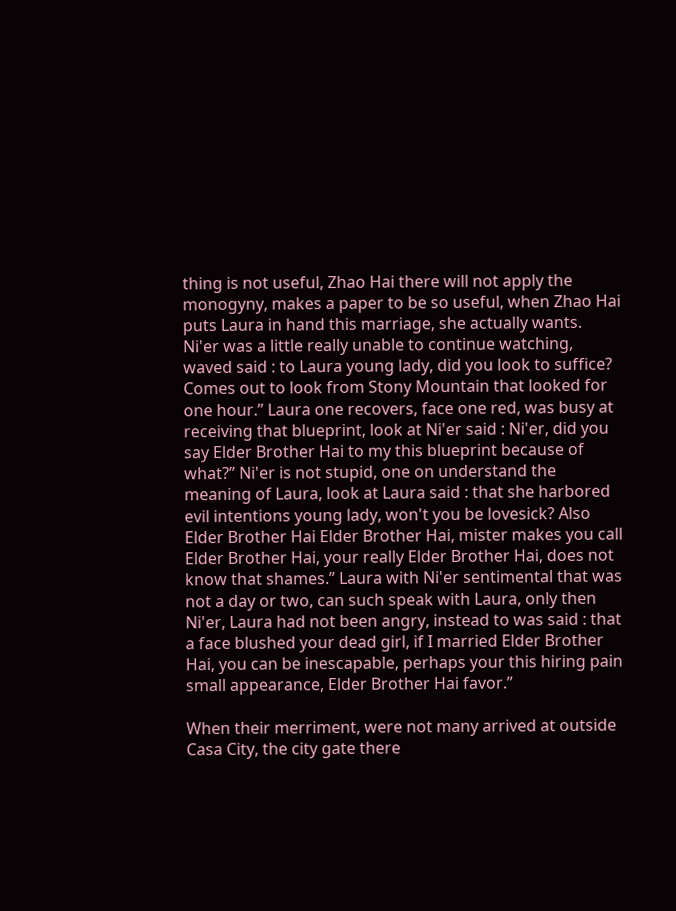thing is not useful, Zhao Hai there will not apply the monogyny, makes a paper to be so useful, when Zhao Hai puts Laura in hand this marriage, she actually wants. Ni'er was a little really unable to continue watching, waved said : to Laura young lady, did you look to suffice? Comes out to look from Stony Mountain that looked for one hour.” Laura one recovers, face one red, was busy at receiving that blueprint, look at Ni'er said : Ni'er, did you say Elder Brother Hai to my this blueprint because of what?” Ni'er is not stupid, one on understand the meaning of Laura, look at Laura said : that she harbored evil intentions young lady, won't you be lovesick? Also Elder Brother Hai Elder Brother Hai, mister makes you call Elder Brother Hai, your really Elder Brother Hai, does not know that shames.” Laura with Ni'er sentimental that was not a day or two, can such speak with Laura, only then Ni'er, Laura had not been angry, instead to was said : that a face blushed your dead girl, if I married Elder Brother Hai, you can be inescapable, perhaps your this hiring pain small appearance, Elder Brother Hai favor.”

When their merriment, were not many arrived at outside Casa City, the city gate there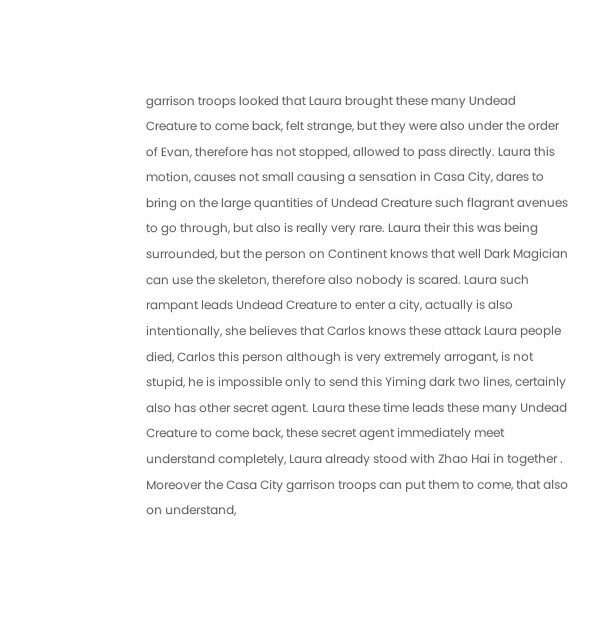garrison troops looked that Laura brought these many Undead Creature to come back, felt strange, but they were also under the order of Evan, therefore has not stopped, allowed to pass directly. Laura this motion, causes not small causing a sensation in Casa City, dares to bring on the large quantities of Undead Creature such flagrant avenues to go through, but also is really very rare. Laura their this was being surrounded, but the person on Continent knows that well Dark Magician can use the skeleton, therefore also nobody is scared. Laura such rampant leads Undead Creature to enter a city, actually is also intentionally, she believes that Carlos knows these attack Laura people died, Carlos this person although is very extremely arrogant, is not stupid, he is impossible only to send this Yiming dark two lines, certainly also has other secret agent. Laura these time leads these many Undead Creature to come back, these secret agent immediately meet understand completely, Laura already stood with Zhao Hai in together . Moreover the Casa City garrison troops can put them to come, that also on understand,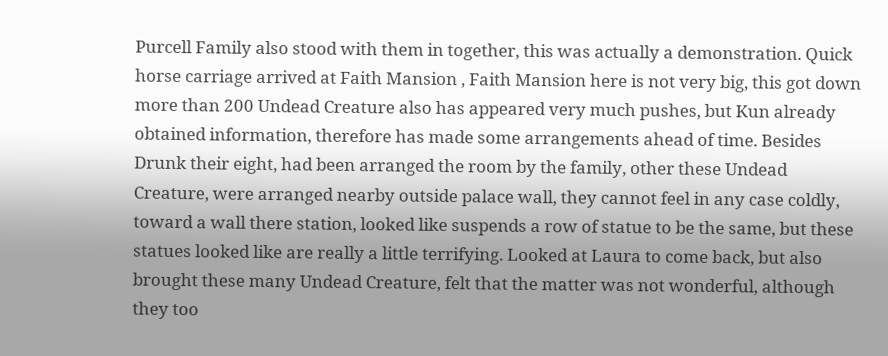Purcell Family also stood with them in together, this was actually a demonstration. Quick horse carriage arrived at Faith Mansion , Faith Mansion here is not very big, this got down more than 200 Undead Creature also has appeared very much pushes, but Kun already obtained information, therefore has made some arrangements ahead of time. Besides Drunk their eight, had been arranged the room by the family, other these Undead Creature, were arranged nearby outside palace wall, they cannot feel in any case coldly, toward a wall there station, looked like suspends a row of statue to be the same, but these statues looked like are really a little terrifying. Looked at Laura to come back, but also brought these many Undead Creature, felt that the matter was not wonderful, although they too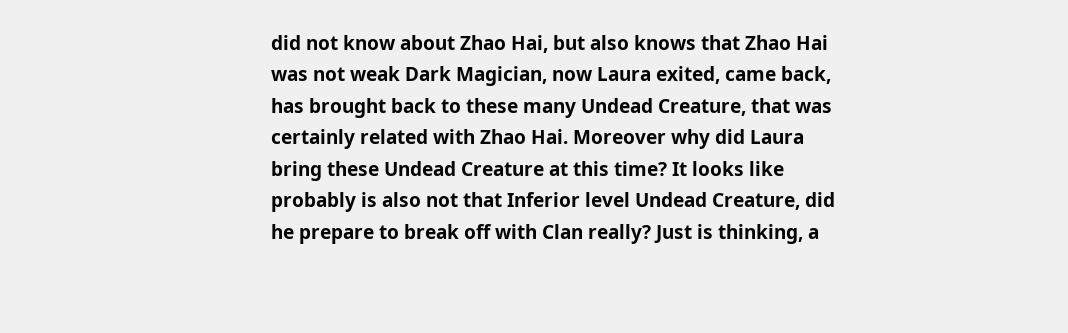did not know about Zhao Hai, but also knows that Zhao Hai was not weak Dark Magician, now Laura exited, came back, has brought back to these many Undead Creature, that was certainly related with Zhao Hai. Moreover why did Laura bring these Undead Creature at this time? It looks like probably is also not that Inferior level Undead Creature, did he prepare to break off with Clan really? Just is thinking, a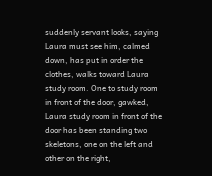suddenly servant looks, saying Laura must see him, calmed down, has put in order the clothes, walks toward Laura study room. One to study room in front of the door, gawked, Laura study room in front of the door has been standing two skeletons, one on the left and other on the right,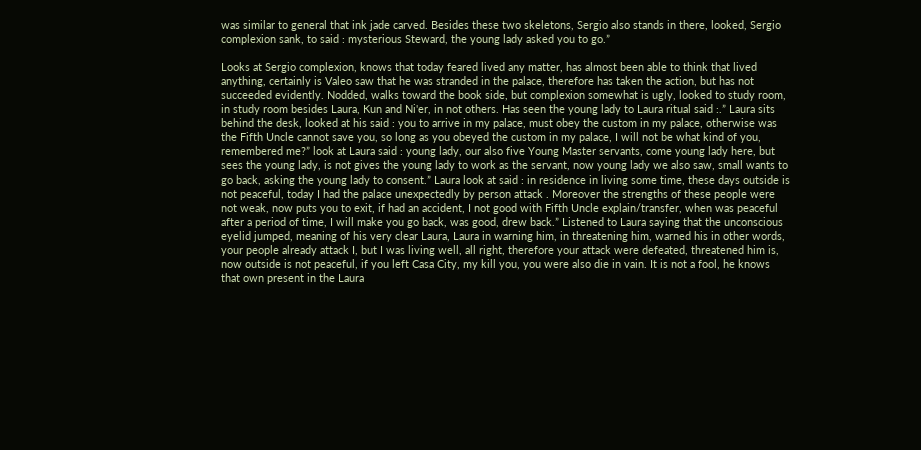was similar to general that ink jade carved. Besides these two skeletons, Sergio also stands in there, looked, Sergio complexion sank, to said : mysterious Steward, the young lady asked you to go.”

Looks at Sergio complexion, knows that today feared lived any matter, has almost been able to think that lived anything, certainly is Valeo saw that he was stranded in the palace, therefore has taken the action, but has not succeeded evidently. Nodded, walks toward the book side, but complexion somewhat is ugly, looked to study room, in study room besides Laura, Kun and Ni'er, in not others. Has seen the young lady to Laura ritual said :.” Laura sits behind the desk, looked at his said : you to arrive in my palace, must obey the custom in my palace, otherwise was the Fifth Uncle cannot save you, so long as you obeyed the custom in my palace, I will not be what kind of you, remembered me?” look at Laura said : young lady, our also five Young Master servants, come young lady here, but sees the young lady, is not gives the young lady to work as the servant, now young lady we also saw, small wants to go back, asking the young lady to consent.” Laura look at said : in residence in living some time, these days outside is not peaceful, today I had the palace unexpectedly by person attack . Moreover the strengths of these people were not weak, now puts you to exit, if had an accident, I not good with Fifth Uncle explain/transfer, when was peaceful after a period of time, I will make you go back, was good, drew back.” Listened to Laura saying that the unconscious eyelid jumped, meaning of his very clear Laura, Laura in warning him, in threatening him, warned his in other words, your people already attack I, but I was living well, all right, therefore your attack were defeated, threatened him is, now outside is not peaceful, if you left Casa City, my kill you, you were also die in vain. It is not a fool, he knows that own present in the Laura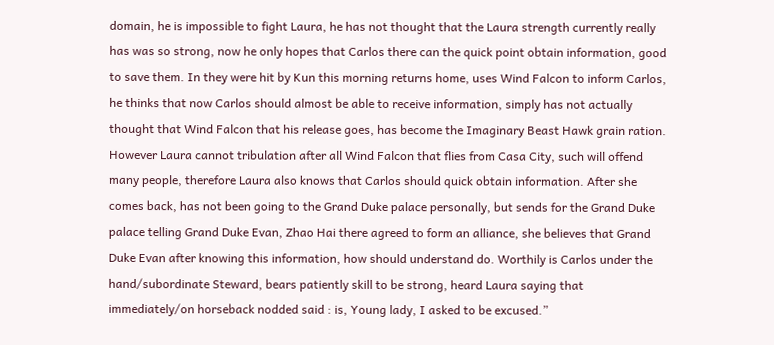domain, he is impossible to fight Laura, he has not thought that the Laura strength currently really has was so strong, now he only hopes that Carlos there can the quick point obtain information, good to save them. In they were hit by Kun this morning returns home, uses Wind Falcon to inform Carlos, he thinks that now Carlos should almost be able to receive information, simply has not actually thought that Wind Falcon that his release goes, has become the Imaginary Beast Hawk grain ration. However Laura cannot tribulation after all Wind Falcon that flies from Casa City, such will offend many people, therefore Laura also knows that Carlos should quick obtain information. After she comes back, has not been going to the Grand Duke palace personally, but sends for the Grand Duke palace telling Grand Duke Evan, Zhao Hai there agreed to form an alliance, she believes that Grand Duke Evan after knowing this information, how should understand do. Worthily is Carlos under the hand/subordinate Steward, bears patiently skill to be strong, heard Laura saying that immediately/on horseback nodded said : is, Young lady, I asked to be excused.”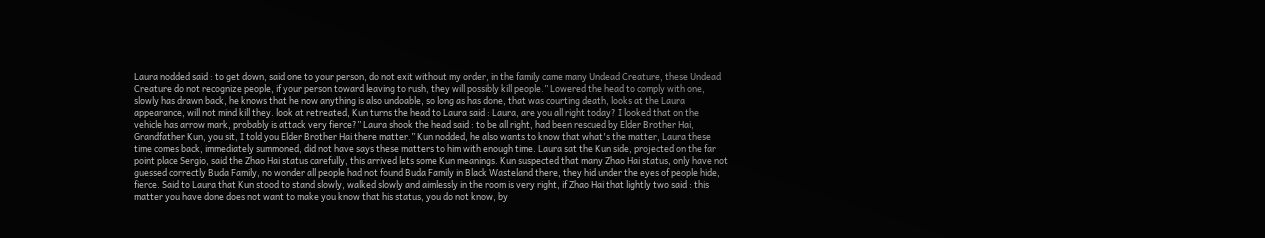Laura nodded said : to get down, said one to your person, do not exit without my order, in the family came many Undead Creature, these Undead Creature do not recognize people, if your person toward leaving to rush, they will possibly kill people.” Lowered the head to comply with one, slowly has drawn back, he knows that he now anything is also undoable, so long as has done, that was courting death, looks at the Laura appearance, will not mind kill they. look at retreated, Kun turns the head to Laura said : Laura, are you all right today? I looked that on the vehicle has arrow mark, probably is attack very fierce?” Laura shook the head said : to be all right, had been rescued by Elder Brother Hai, Grandfather Kun, you sit, I told you Elder Brother Hai there matter.” Kun nodded, he also wants to know that what's the matter, Laura these time comes back, immediately summoned, did not have says these matters to him with enough time. Laura sat the Kun side, projected on the far point place Sergio, said the Zhao Hai status carefully, this arrived lets some Kun meanings. Kun suspected that many Zhao Hai status, only have not guessed correctly Buda Family, no wonder all people had not found Buda Family in Black Wasteland there, they hid under the eyes of people hide, fierce. Said to Laura that Kun stood to stand slowly, walked slowly and aimlessly in the room is very right, if Zhao Hai that lightly two said : this matter you have done does not want to make you know that his status, you do not know, by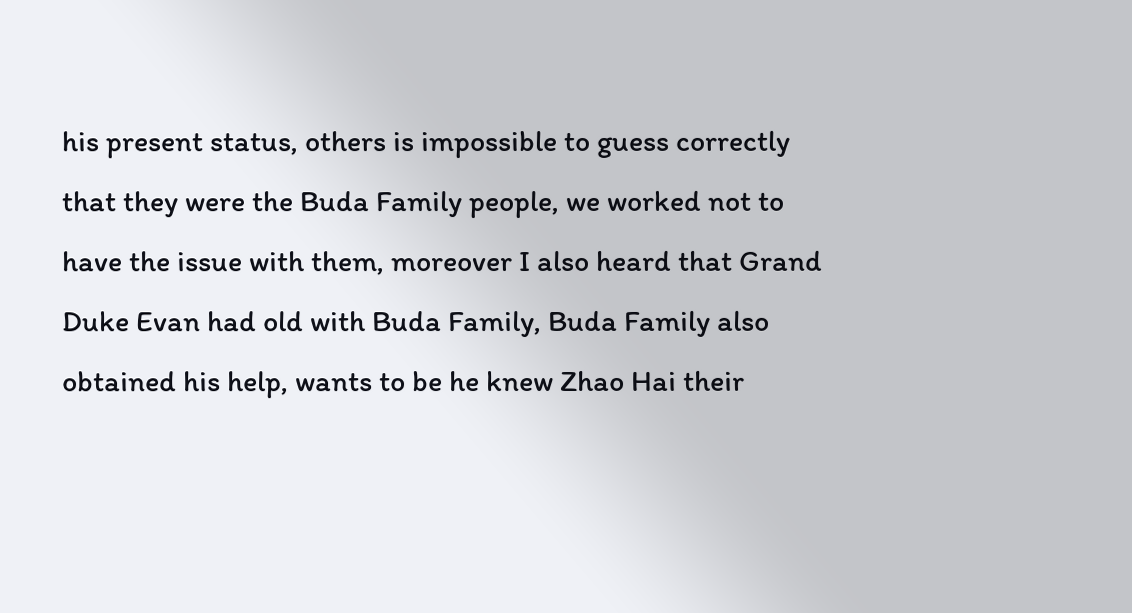his present status, others is impossible to guess correctly that they were the Buda Family people, we worked not to have the issue with them, moreover I also heard that Grand Duke Evan had old with Buda Family, Buda Family also obtained his help, wants to be he knew Zhao Hai their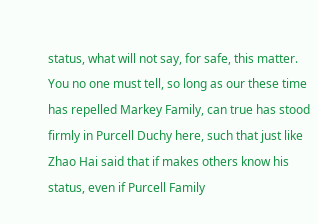status, what will not say, for safe, this matter. You no one must tell, so long as our these time has repelled Markey Family, can true has stood firmly in Purcell Duchy here, such that just like Zhao Hai said that if makes others know his status, even if Purcell Family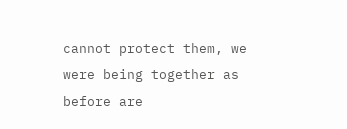cannot protect them, we were being together as before are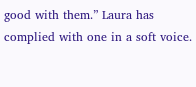good with them.” Laura has complied with one in a soft voice.